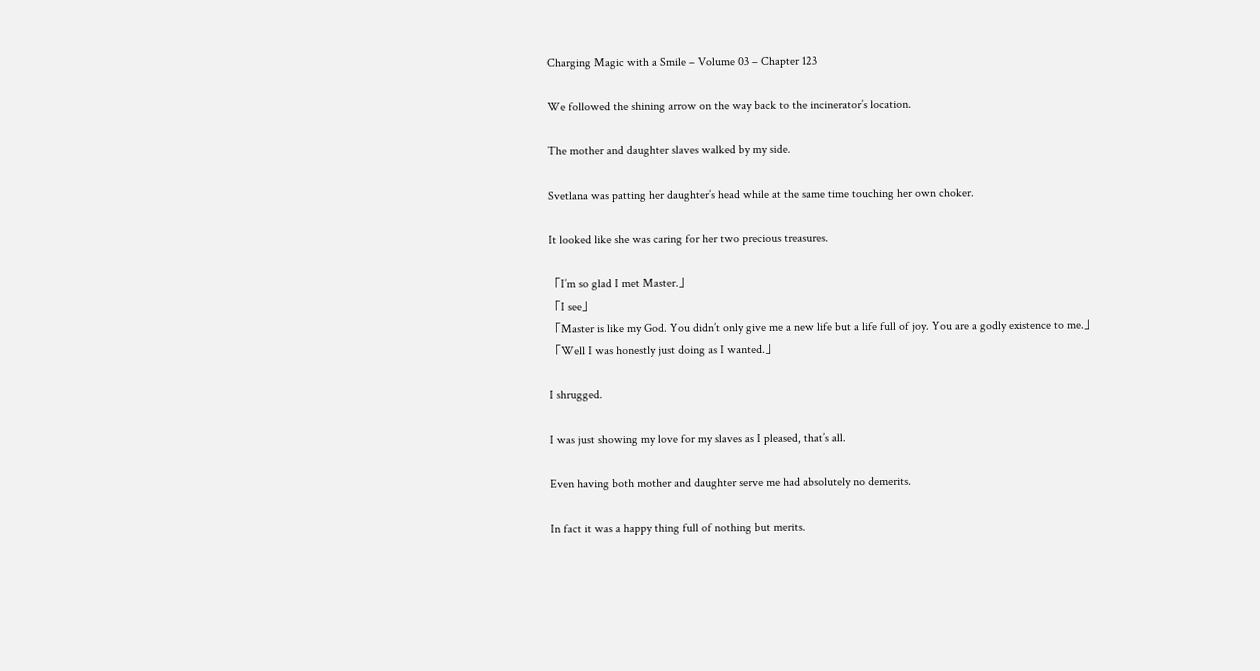Charging Magic with a Smile – Volume 03 – Chapter 123

We followed the shining arrow on the way back to the incinerator’s location.

The mother and daughter slaves walked by my side.

Svetlana was patting her daughter’s head while at the same time touching her own choker.

It looked like she was caring for her two precious treasures.

「I’m so glad I met Master.」
「I see」
「Master is like my God. You didn’t only give me a new life but a life full of joy. You are a godly existence to me.」
「Well I was honestly just doing as I wanted.」

I shrugged.

I was just showing my love for my slaves as I pleased, that’s all.

Even having both mother and daughter serve me had absolutely no demerits.

In fact it was a happy thing full of nothing but merits.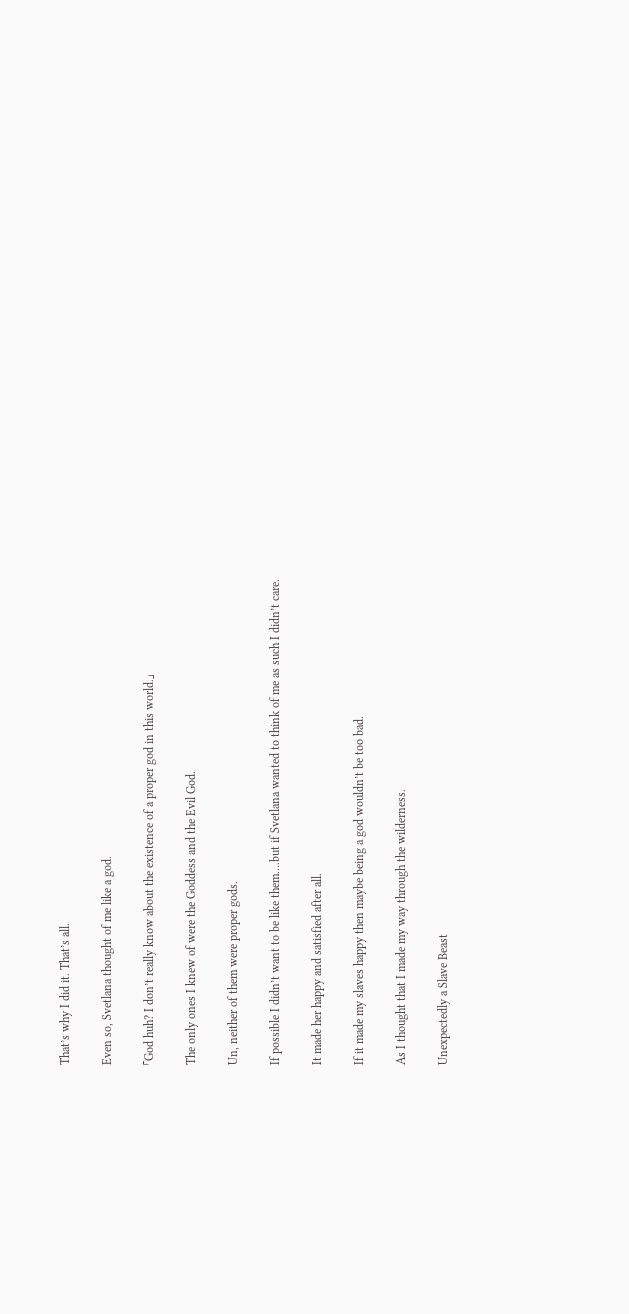That’s why I did it. That’s all.

Even so, Svetlana thought of me like a god.

「God huh? I don’t really know about the existence of a proper god in this world.」

The only ones I knew of were the Goddess and the Evil God.

Un, neither of them were proper gods.

If possible I didn’t want to be like them….but if Svetlana wanted to think of me as such I didn’t care.

It made her happy and satisfied after all.

If it made my slaves happy then maybe being a god wouldn’t be too bad.

As I thought that I made my way through the wilderness.

Unexpectedly a Slave Beast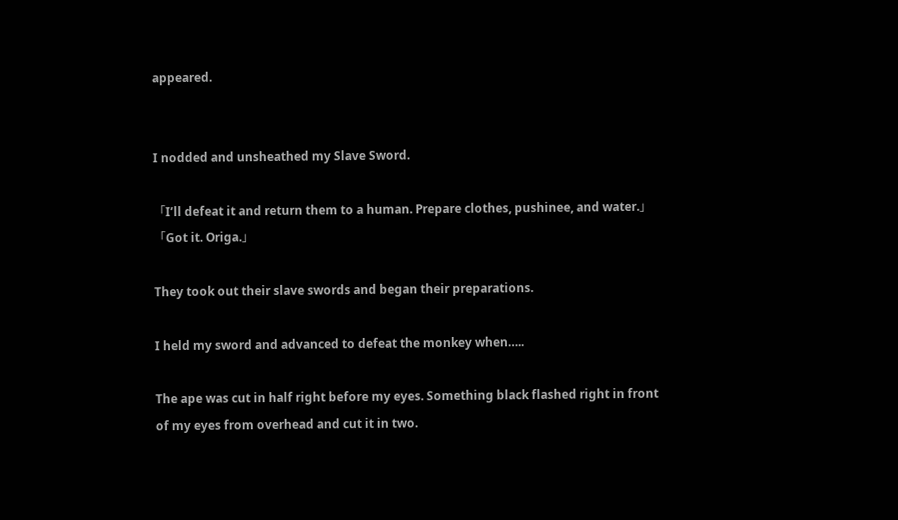appeared.


I nodded and unsheathed my Slave Sword.

「I’ll defeat it and return them to a human. Prepare clothes, pushinee, and water.」
「Got it. Origa.」

They took out their slave swords and began their preparations.

I held my sword and advanced to defeat the monkey when…..

The ape was cut in half right before my eyes. Something black flashed right in front of my eyes from overhead and cut it in two.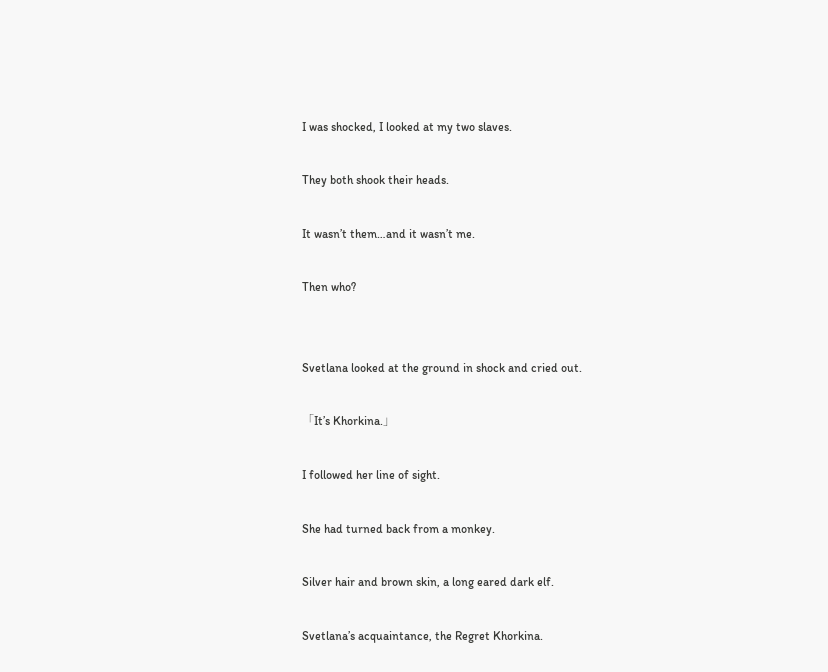I was shocked, I looked at my two slaves.

They both shook their heads.

It wasn’t them…and it wasn’t me.

Then who?


Svetlana looked at the ground in shock and cried out.

「It’s Khorkina.」

I followed her line of sight.

She had turned back from a monkey.

Silver hair and brown skin, a long eared dark elf.

Svetlana’s acquaintance, the Regret Khorkina.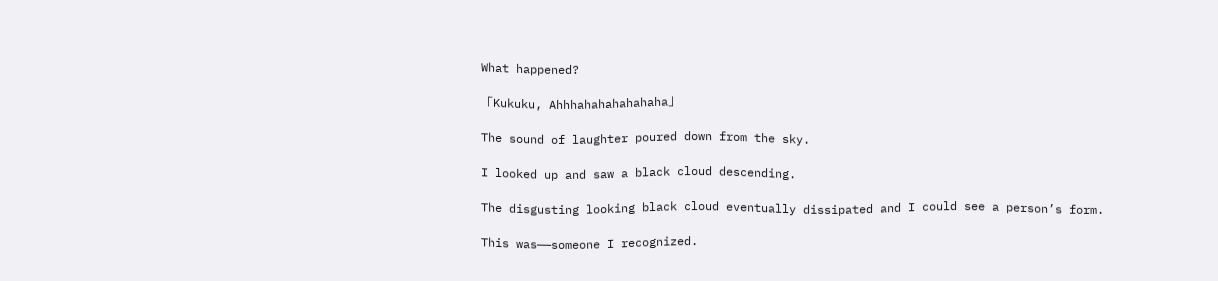What happened?

「Kukuku, Ahhhahahahahahaha」

The sound of laughter poured down from the sky.

I looked up and saw a black cloud descending.

The disgusting looking black cloud eventually dissipated and I could see a person’s form.

This was——someone I recognized.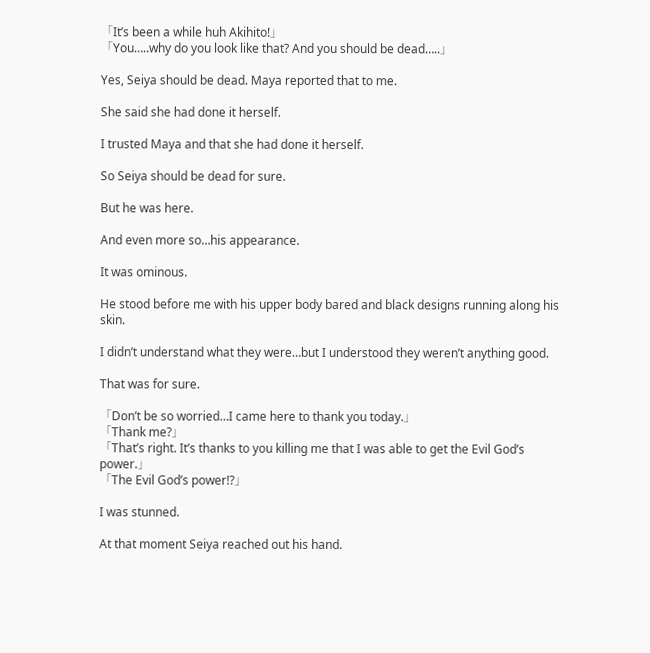「It’s been a while huh Akihito!」
「You…..why do you look like that? And you should be dead…..」

Yes, Seiya should be dead. Maya reported that to me.

She said she had done it herself.

I trusted Maya and that she had done it herself.

So Seiya should be dead for sure.

But he was here.

And even more so…his appearance.

It was ominous.

He stood before me with his upper body bared and black designs running along his skin.

I didn’t understand what they were…but I understood they weren’t anything good.

That was for sure.

「Don’t be so worried…I came here to thank you today.」
「Thank me?」
「That’s right. It’s thanks to you killing me that I was able to get the Evil God’s power.」
「The Evil God’s power!?」

I was stunned.

At that moment Seiya reached out his hand.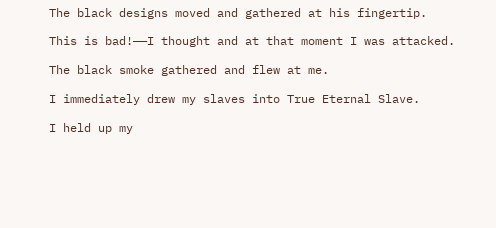The black designs moved and gathered at his fingertip.

This is bad!——I thought and at that moment I was attacked.

The black smoke gathered and flew at me.

I immediately drew my slaves into True Eternal Slave.

I held up my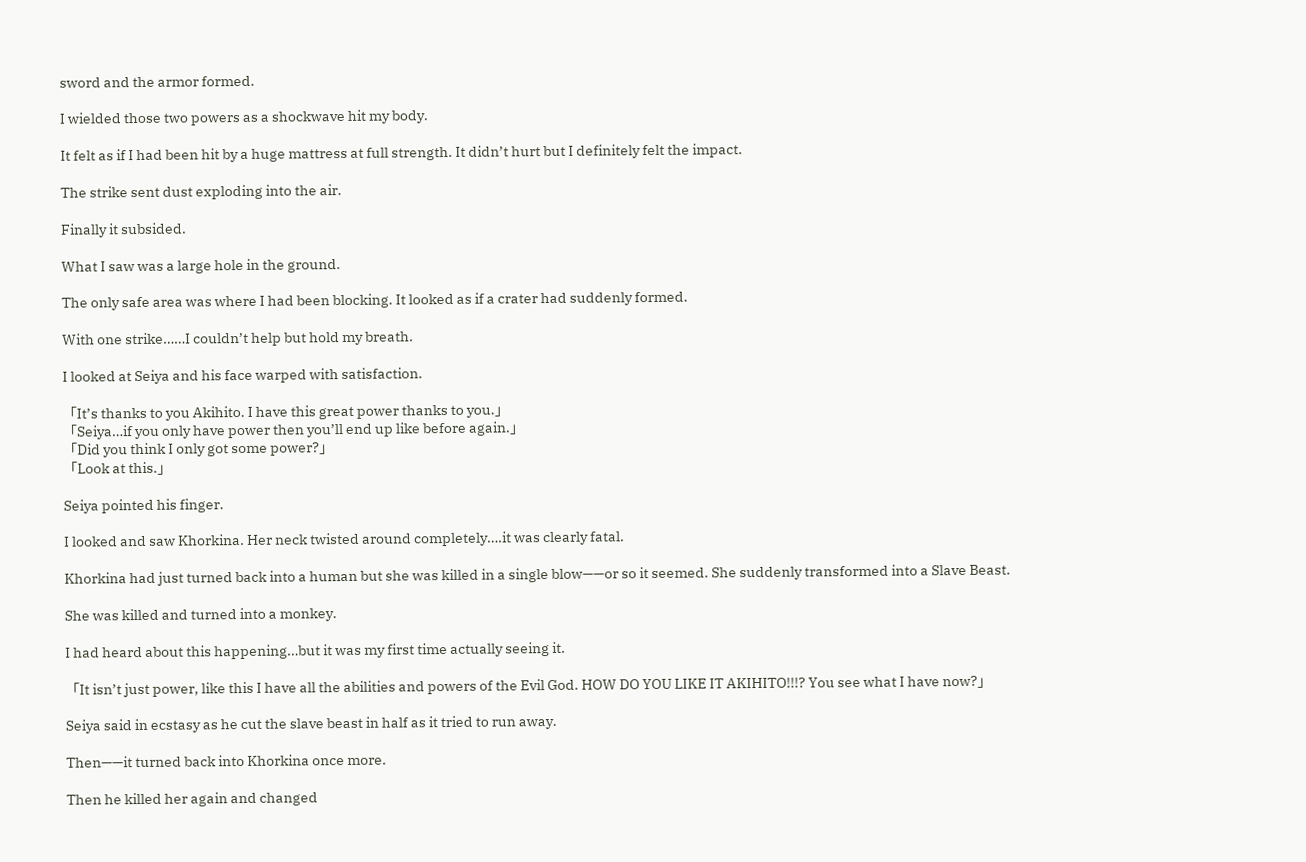sword and the armor formed.

I wielded those two powers as a shockwave hit my body.

It felt as if I had been hit by a huge mattress at full strength. It didn’t hurt but I definitely felt the impact.

The strike sent dust exploding into the air.

Finally it subsided.

What I saw was a large hole in the ground.

The only safe area was where I had been blocking. It looked as if a crater had suddenly formed.

With one strike……I couldn’t help but hold my breath.

I looked at Seiya and his face warped with satisfaction.

「It’s thanks to you Akihito. I have this great power thanks to you.」
「Seiya…if you only have power then you’ll end up like before again.」
「Did you think I only got some power?」
「Look at this.」

Seiya pointed his finger.

I looked and saw Khorkina. Her neck twisted around completely….it was clearly fatal.

Khorkina had just turned back into a human but she was killed in a single blow——or so it seemed. She suddenly transformed into a Slave Beast.

She was killed and turned into a monkey.

I had heard about this happening…but it was my first time actually seeing it.

「It isn’t just power, like this I have all the abilities and powers of the Evil God. HOW DO YOU LIKE IT AKIHITO!!!? You see what I have now?」

Seiya said in ecstasy as he cut the slave beast in half as it tried to run away.

Then——it turned back into Khorkina once more.

Then he killed her again and changed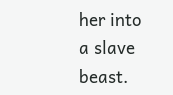her into a slave beast.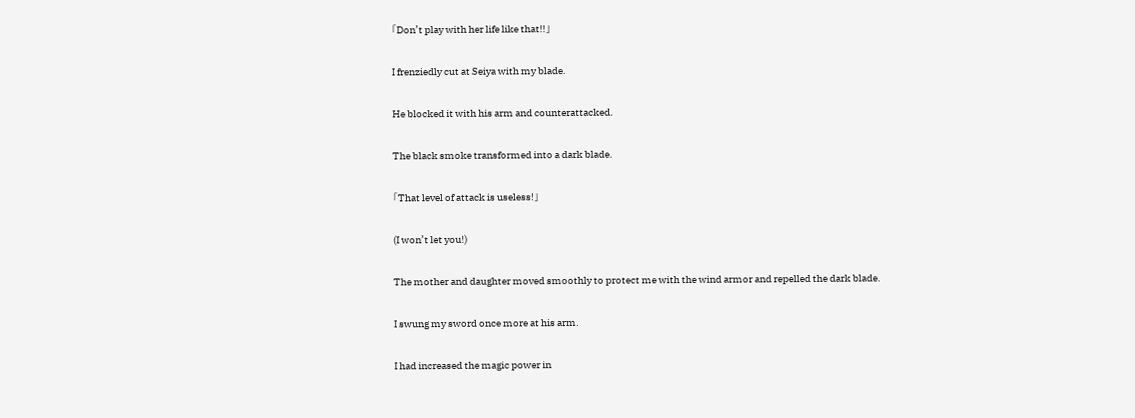「Don’t play with her life like that!!」

I frenziedly cut at Seiya with my blade.

He blocked it with his arm and counterattacked.

The black smoke transformed into a dark blade.

「That level of attack is useless!」

(I won’t let you!)

The mother and daughter moved smoothly to protect me with the wind armor and repelled the dark blade.

I swung my sword once more at his arm.

I had increased the magic power in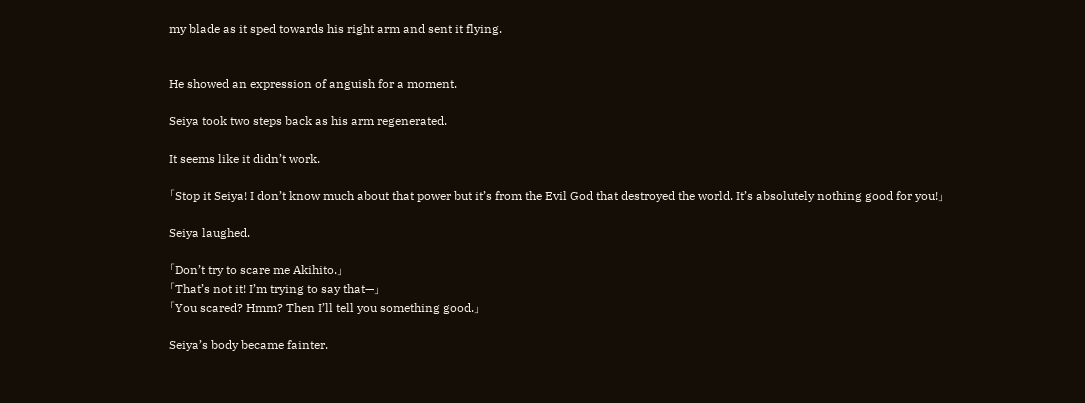my blade as it sped towards his right arm and sent it flying.


He showed an expression of anguish for a moment.

Seiya took two steps back as his arm regenerated.

It seems like it didn’t work.

「Stop it Seiya! I don’t know much about that power but it’s from the Evil God that destroyed the world. It’s absolutely nothing good for you!」

Seiya laughed.

「Don’t try to scare me Akihito.」
「That’s not it! I’m trying to say that—」
「You scared? Hmm? Then I’ll tell you something good.」

Seiya’s body became fainter.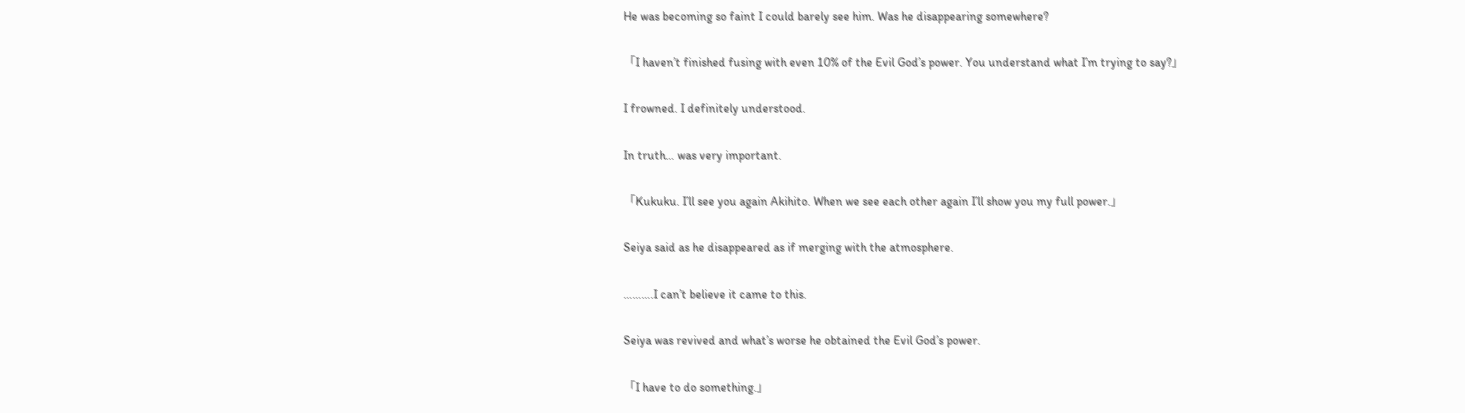He was becoming so faint I could barely see him. Was he disappearing somewhere?

「I haven’t finished fusing with even 10% of the Evil God’s power. You understand what I’m trying to say?」

I frowned. I definitely understood.

In truth… was very important.

「Kukuku. I’ll see you again Akihito. When we see each other again I’ll show you my full power.」

Seiya said as he disappeared as if merging with the atmosphere.

……….I can’t believe it came to this.

Seiya was revived and what’s worse he obtained the Evil God’s power.

「I have to do something.」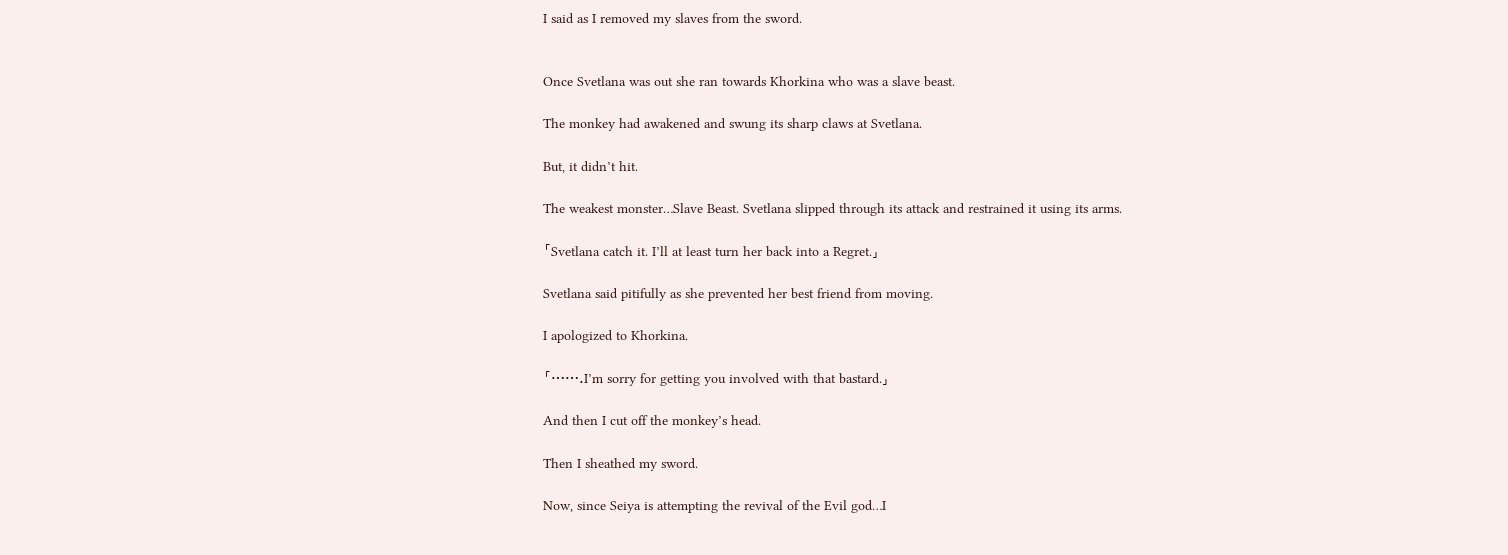I said as I removed my slaves from the sword.


Once Svetlana was out she ran towards Khorkina who was a slave beast.

The monkey had awakened and swung its sharp claws at Svetlana.

But, it didn’t hit.

The weakest monster…Slave Beast. Svetlana slipped through its attack and restrained it using its arms.

「Svetlana catch it. I’ll at least turn her back into a Regret.」

Svetlana said pitifully as she prevented her best friend from moving.

I apologized to Khorkina.

「…….I’m sorry for getting you involved with that bastard.」

And then I cut off the monkey’s head.

Then I sheathed my sword.

Now, since Seiya is attempting the revival of the Evil god…I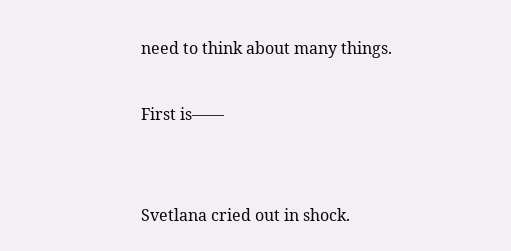need to think about many things.

First is——


Svetlana cried out in shock.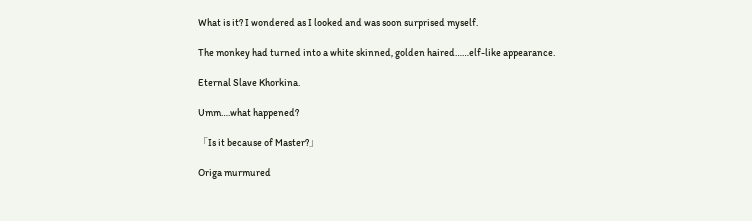What is it? I wondered as I looked and was soon surprised myself.

The monkey had turned into a white skinned, golden haired……elf-like appearance.

Eternal Slave Khorkina.

Umm….what happened?

「Is it because of Master?」

Origa murmured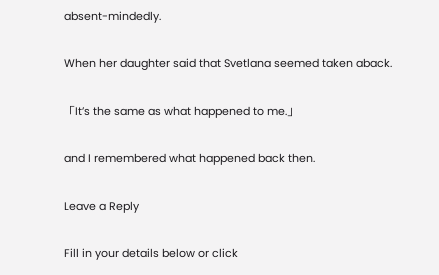absent-mindedly.

When her daughter said that Svetlana seemed taken aback.

「It’s the same as what happened to me.」

and I remembered what happened back then.

Leave a Reply

Fill in your details below or click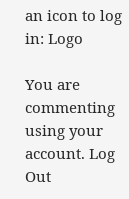an icon to log in: Logo

You are commenting using your account. Log Out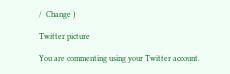/  Change )

Twitter picture

You are commenting using your Twitter account.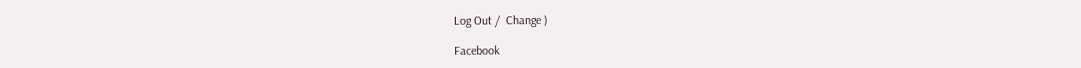Log Out /  Change )

Facebook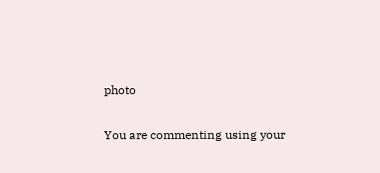photo

You are commenting using your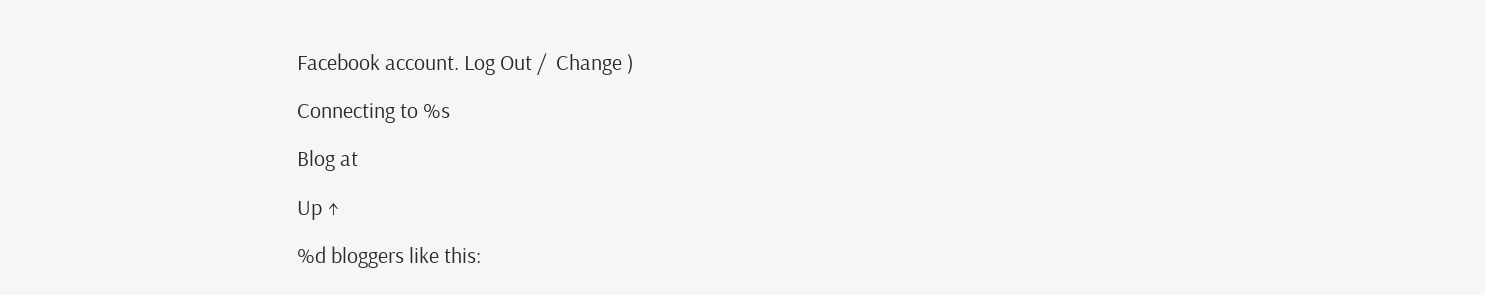Facebook account. Log Out /  Change )

Connecting to %s

Blog at

Up ↑

%d bloggers like this: